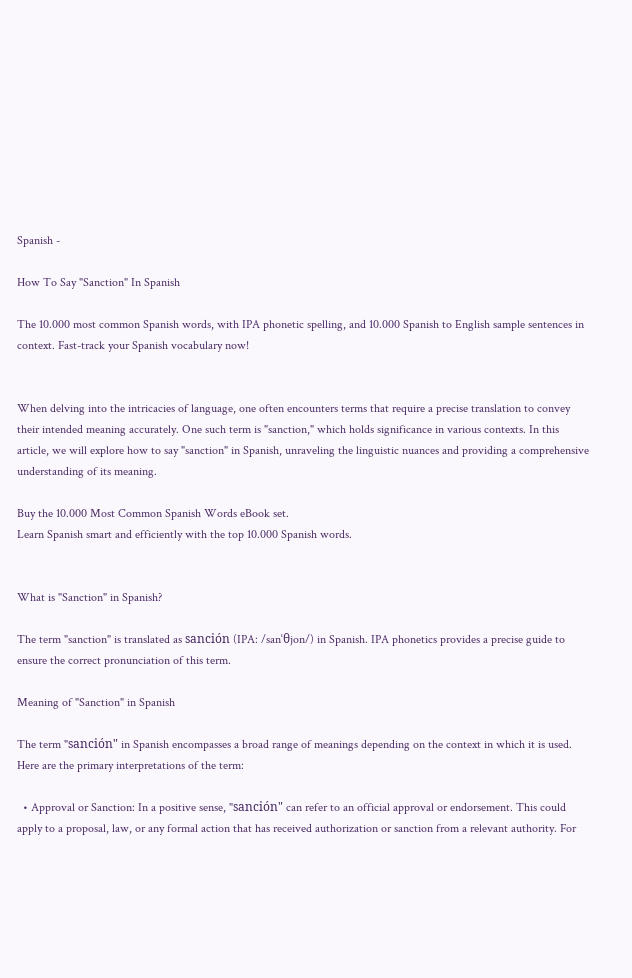Spanish -

How To Say "Sanction" In Spanish

The 10.000 most common Spanish words, with IPA phonetic spelling, and 10.000 Spanish to English sample sentences in context. Fast-track your Spanish vocabulary now!


When delving into the intricacies of language, one often encounters terms that require a precise translation to convey their intended meaning accurately. One such term is "sanction," which holds significance in various contexts. In this article, we will explore how to say "sanction" in Spanish, unraveling the linguistic nuances and providing a comprehensive understanding of its meaning.

Buy the 10.000 Most Common Spanish Words eBook set.
Learn Spanish smart and efficiently with the top 10.000 Spanish words.


What is "Sanction" in Spanish?

The term "sanction" is translated as sanción (IPA: /sanˈθjon/) in Spanish. IPA phonetics provides a precise guide to ensure the correct pronunciation of this term.

Meaning of "Sanction" in Spanish

The term "sanción" in Spanish encompasses a broad range of meanings depending on the context in which it is used. Here are the primary interpretations of the term:

  • Approval or Sanction: In a positive sense, "sanción" can refer to an official approval or endorsement. This could apply to a proposal, law, or any formal action that has received authorization or sanction from a relevant authority. For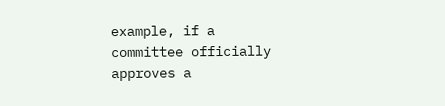example, if a committee officially approves a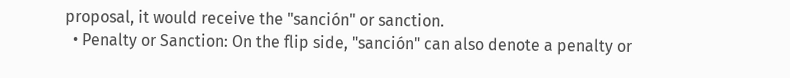proposal, it would receive the "sanción" or sanction.
  • Penalty or Sanction: On the flip side, "sanción" can also denote a penalty or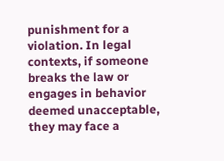punishment for a violation. In legal contexts, if someone breaks the law or engages in behavior deemed unacceptable, they may face a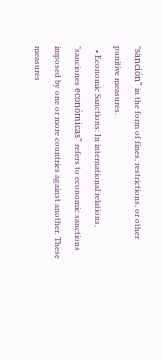"sanción" in the form of fines, restrictions, or other punitive measures.
  • Economic Sanctions: In international relations, "sanciones económicas" refers to economic sanctions imposed by one or more countries against another. These measures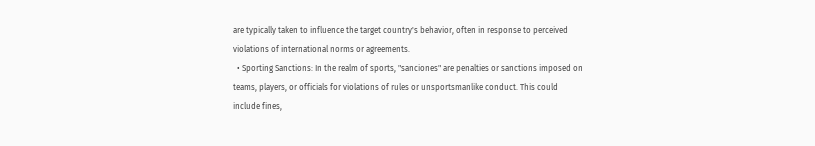are typically taken to influence the target country's behavior, often in response to perceived violations of international norms or agreements.
  • Sporting Sanctions: In the realm of sports, "sanciones" are penalties or sanctions imposed on teams, players, or officials for violations of rules or unsportsmanlike conduct. This could include fines,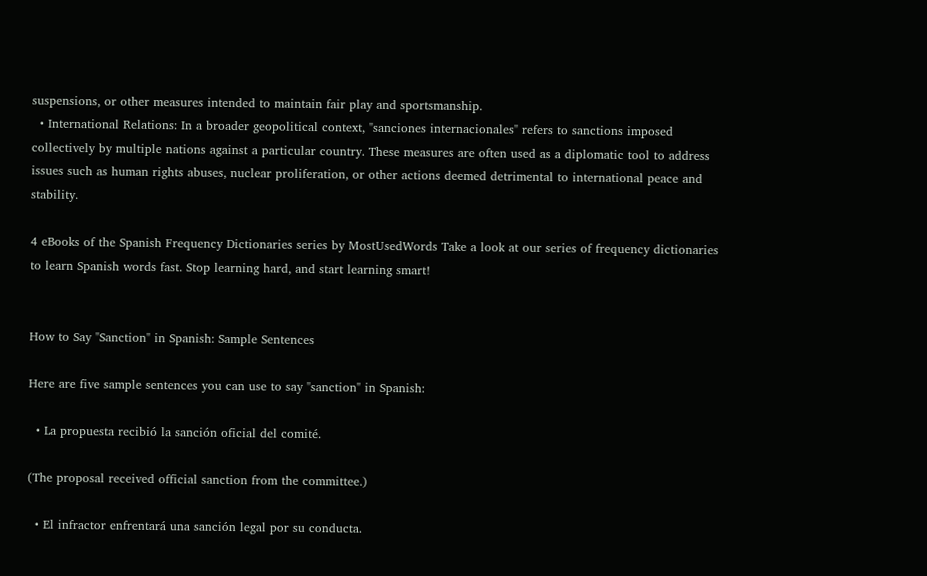suspensions, or other measures intended to maintain fair play and sportsmanship.
  • International Relations: In a broader geopolitical context, "sanciones internacionales" refers to sanctions imposed collectively by multiple nations against a particular country. These measures are often used as a diplomatic tool to address issues such as human rights abuses, nuclear proliferation, or other actions deemed detrimental to international peace and stability.

4 eBooks of the Spanish Frequency Dictionaries series by MostUsedWords Take a look at our series of frequency dictionaries to learn Spanish words fast. Stop learning hard, and start learning smart!


How to Say "Sanction" in Spanish: Sample Sentences

Here are five sample sentences you can use to say "sanction" in Spanish:

  • La propuesta recibió la sanción oficial del comité.

(The proposal received official sanction from the committee.)

  • El infractor enfrentará una sanción legal por su conducta.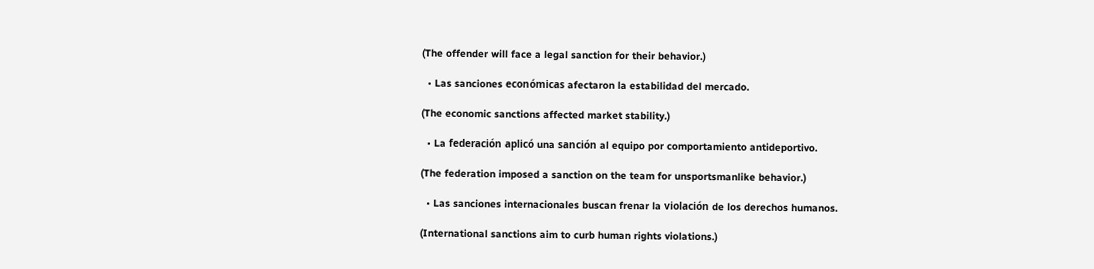(The offender will face a legal sanction for their behavior.)

  • Las sanciones económicas afectaron la estabilidad del mercado.

(The economic sanctions affected market stability.)

  • La federación aplicó una sanción al equipo por comportamiento antideportivo.

(The federation imposed a sanction on the team for unsportsmanlike behavior.)

  • Las sanciones internacionales buscan frenar la violación de los derechos humanos.

(International sanctions aim to curb human rights violations.)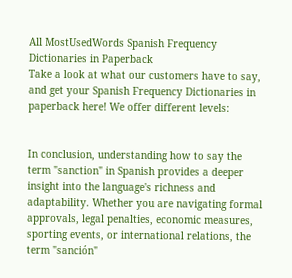All MostUsedWords Spanish Frequency Dictionaries in Paperback
Take a look at what our customers have to say, and get your Spanish Frequency Dictionaries in paperback here! We offer different levels:


In conclusion, understanding how to say the term "sanction" in Spanish provides a deeper insight into the language's richness and adaptability. Whether you are navigating formal approvals, legal penalties, economic measures, sporting events, or international relations, the term "sanción"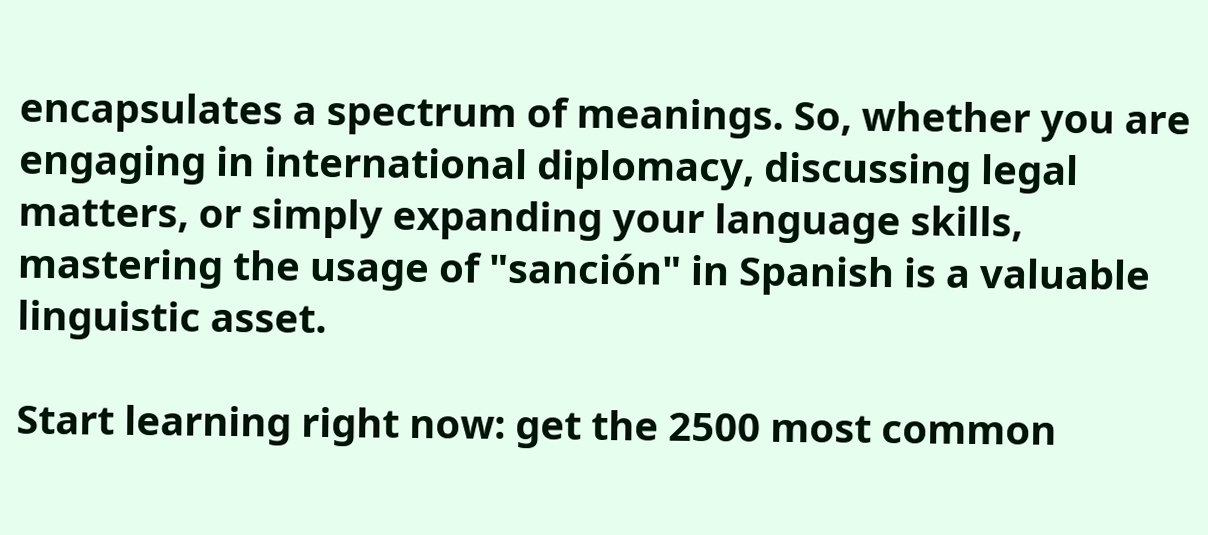encapsulates a spectrum of meanings. So, whether you are engaging in international diplomacy, discussing legal matters, or simply expanding your language skills, mastering the usage of "sanción" in Spanish is a valuable linguistic asset.

Start learning right now: get the 2500 most common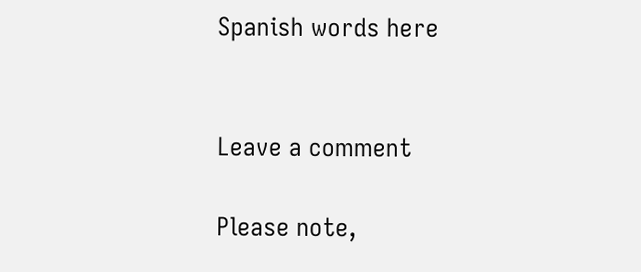Spanish words here


Leave a comment

Please note,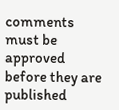comments must be approved before they are published